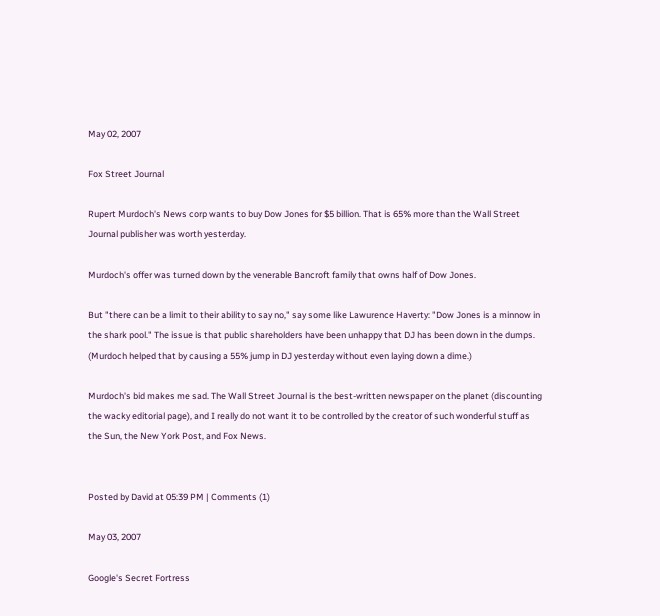May 02, 2007

Fox Street Journal

Rupert Murdoch's News corp wants to buy Dow Jones for $5 billion. That is 65% more than the Wall Street Journal publisher was worth yesterday.

Murdoch's offer was turned down by the venerable Bancroft family that owns half of Dow Jones.

But "there can be a limit to their ability to say no," say some like Lawurence Haverty: "Dow Jones is a minnow in the shark pool." The issue is that public shareholders have been unhappy that DJ has been down in the dumps. (Murdoch helped that by causing a 55% jump in DJ yesterday without even laying down a dime.)

Murdoch's bid makes me sad. The Wall Street Journal is the best-written newspaper on the planet (discounting the wacky editorial page), and I really do not want it to be controlled by the creator of such wonderful stuff as the Sun, the New York Post, and Fox News.


Posted by David at 05:39 PM | Comments (1)

May 03, 2007

Google's Secret Fortress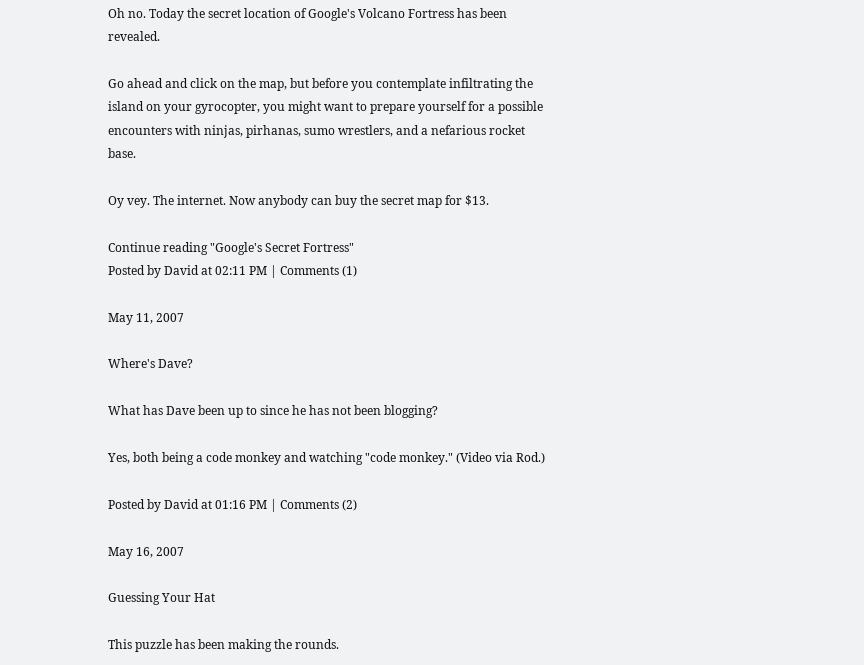Oh no. Today the secret location of Google's Volcano Fortress has been revealed.

Go ahead and click on the map, but before you contemplate infiltrating the island on your gyrocopter, you might want to prepare yourself for a possible encounters with ninjas, pirhanas, sumo wrestlers, and a nefarious rocket base.

Oy vey. The internet. Now anybody can buy the secret map for $13.

Continue reading "Google's Secret Fortress"
Posted by David at 02:11 PM | Comments (1)

May 11, 2007

Where's Dave?

What has Dave been up to since he has not been blogging?

Yes, both being a code monkey and watching "code monkey." (Video via Rod.)

Posted by David at 01:16 PM | Comments (2)

May 16, 2007

Guessing Your Hat

This puzzle has been making the rounds.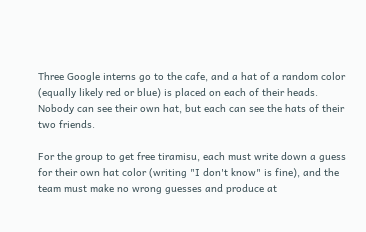Three Google interns go to the cafe, and a hat of a random color (equally likely red or blue) is placed on each of their heads. Nobody can see their own hat, but each can see the hats of their two friends.

For the group to get free tiramisu, each must write down a guess for their own hat color (writing "I don't know" is fine), and the team must make no wrong guesses and produce at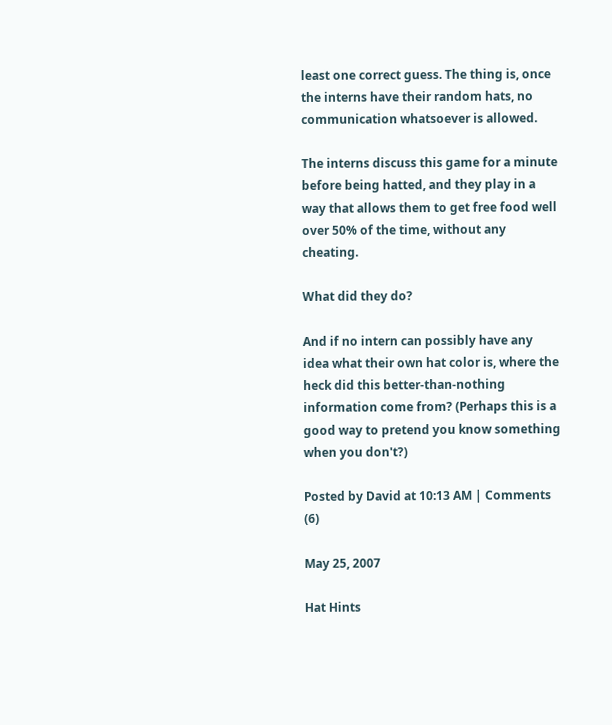least one correct guess. The thing is, once the interns have their random hats, no communication whatsoever is allowed.

The interns discuss this game for a minute before being hatted, and they play in a way that allows them to get free food well over 50% of the time, without any cheating.

What did they do?

And if no intern can possibly have any idea what their own hat color is, where the heck did this better-than-nothing information come from? (Perhaps this is a good way to pretend you know something when you don't?)

Posted by David at 10:13 AM | Comments (6)

May 25, 2007

Hat Hints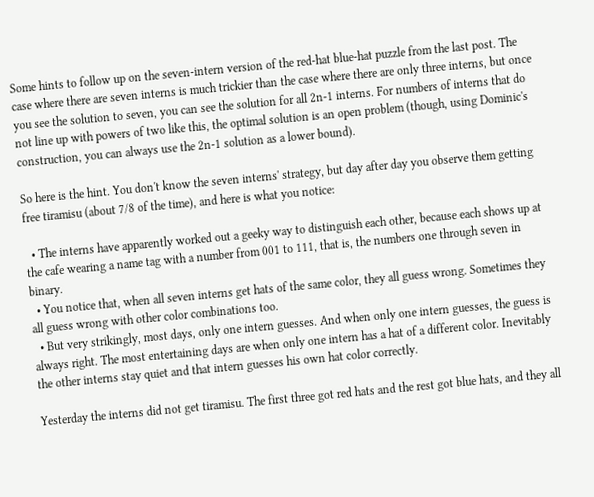Some hints to follow up on the seven-intern version of the red-hat blue-hat puzzle from the last post. The case where there are seven interns is much trickier than the case where there are only three interns, but once you see the solution to seven, you can see the solution for all 2n-1 interns. For numbers of interns that do not line up with powers of two like this, the optimal solution is an open problem (though, using Dominic's construction, you can always use the 2n-1 solution as a lower bound).

So here is the hint. You don't know the seven interns' strategy, but day after day you observe them getting free tiramisu (about 7/8 of the time), and here is what you notice:

  • The interns have apparently worked out a geeky way to distinguish each other, because each shows up at the cafe wearing a name tag with a number from 001 to 111, that is, the numbers one through seven in binary.
  • You notice that, when all seven interns get hats of the same color, they all guess wrong. Sometimes they all guess wrong with other color combinations too.
  • But very strikingly, most days, only one intern guesses. And when only one intern guesses, the guess is always right. The most entertaining days are when only one intern has a hat of a different color. Inevitably the other interns stay quiet and that intern guesses his own hat color correctly.

Yesterday the interns did not get tiramisu. The first three got red hats and the rest got blue hats, and they all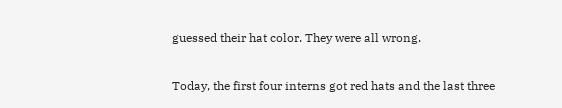guessed their hat color. They were all wrong.

Today, the first four interns got red hats and the last three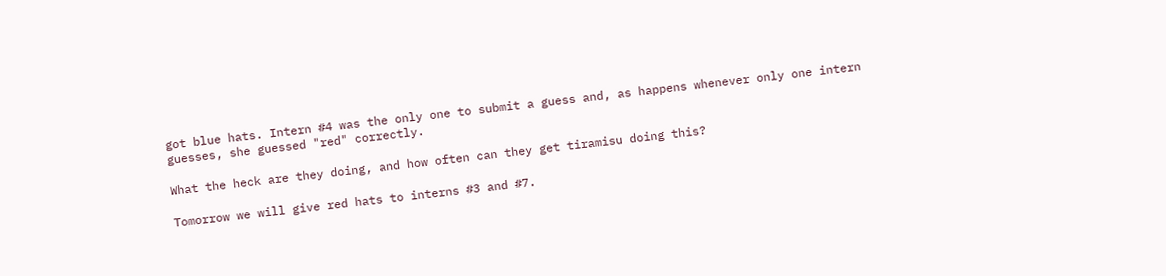got blue hats. Intern #4 was the only one to submit a guess and, as happens whenever only one intern guesses, she guessed "red" correctly.

What the heck are they doing, and how often can they get tiramisu doing this?

Tomorrow we will give red hats to interns #3 and #7.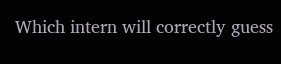Which intern will correctly guess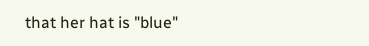that her hat is "blue"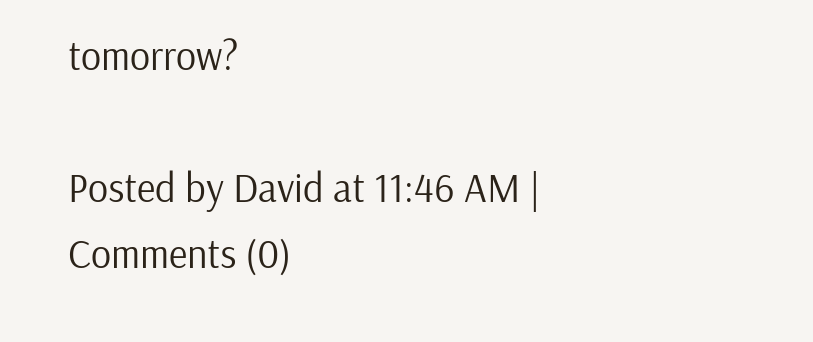tomorrow?

Posted by David at 11:46 AM | Comments (0)